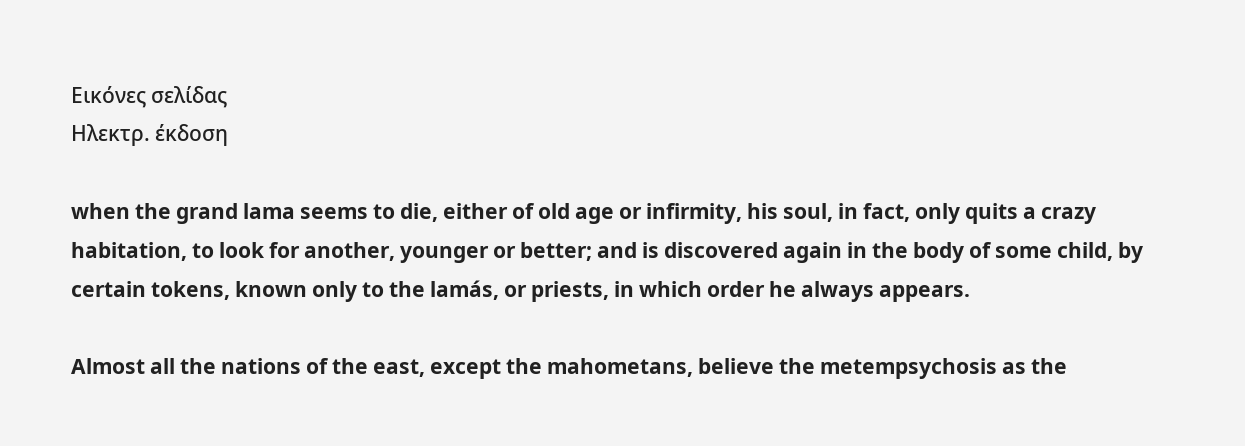Εικόνες σελίδας
Ηλεκτρ. έκδοση

when the grand lama seems to die, either of old age or infirmity, his soul, in fact, only quits a crazy habitation, to look for another, younger or better; and is discovered again in the body of some child, by certain tokens, known only to the lamás, or priests, in which order he always appears.

Almost all the nations of the east, except the mahometans, believe the metempsychosis as the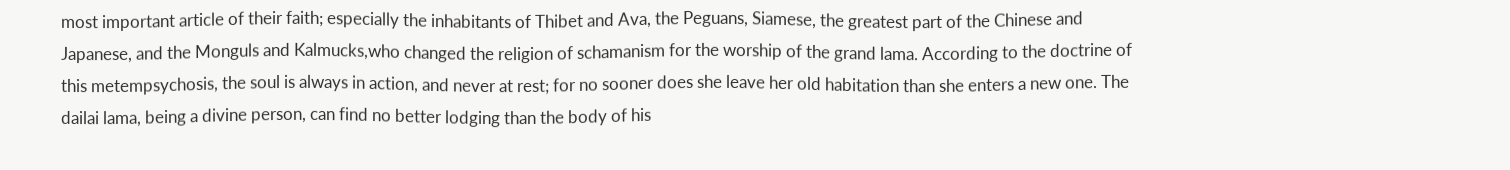most important article of their faith; especially the inhabitants of Thibet and Ava, the Peguans, Siamese, the greatest part of the Chinese and Japanese, and the Monguls and Kalmucks,who changed the religion of schamanism for the worship of the grand lama. According to the doctrine of this metempsychosis, the soul is always in action, and never at rest; for no sooner does she leave her old habitation than she enters a new one. The dailai lama, being a divine person, can find no better lodging than the body of his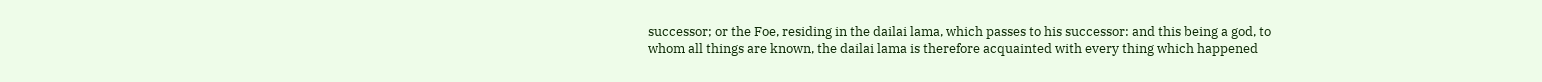successor; or the Foe, residing in the dailai lama, which passes to his successor: and this being a god, to whom all things are known, the dailai lama is therefore acquainted with every thing which happened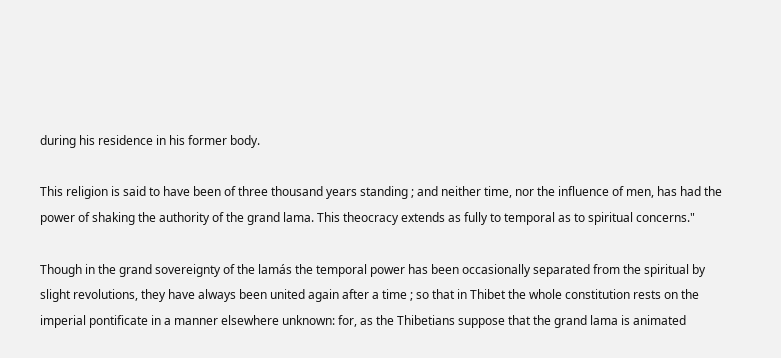during his residence in his former body.

This religion is said to have been of three thousand years standing ; and neither time, nor the influence of men, has had the power of shaking the authority of the grand lama. This theocracy extends as fully to temporal as to spiritual concerns."

Though in the grand sovereignty of the lamás the temporal power has been occasionally separated from the spiritual by slight revolutions, they have always been united again after a time ; so that in Thibet the whole constitution rests on the imperial pontificate in a manner elsewhere unknown: for, as the Thibetians suppose that the grand lama is animated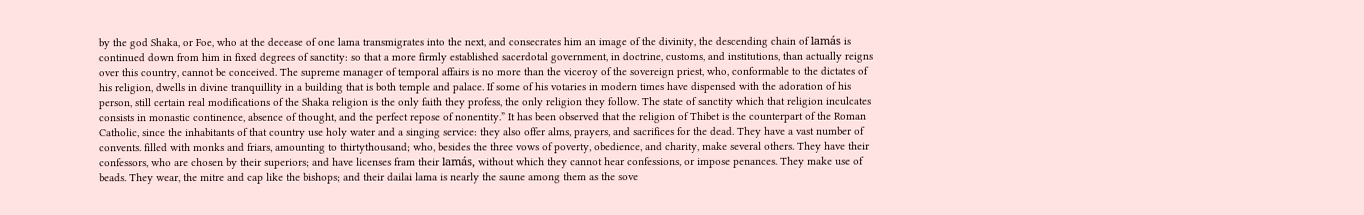by the god Shaka, or Foe, who at the decease of one lama transmigrates into the next, and consecrates him an image of the divinity, the descending chain of lamás is continued down from him in fixed degrees of sanctity: so that a more firmly established sacerdotal government, in doctrine, customs, and institutions, than actually reigns over this country, cannot be conceived. The supreme manager of temporal affairs is no more than the viceroy of the sovereign priest, who, conformable to the dictates of his religion, dwells in divine tranquillity in a building that is both temple and palace. If some of his votaries in modern times have dispensed with the adoration of his person, still certain real modifications of the Shaka religion is the only faith they profess, the only religion they follow. The state of sanctity which that religion inculcates consists in monastic continence, absence of thought, and the perfect repose of nonentity.” It has been observed that the religion of Thibet is the counterpart of the Roman Catholic, since the inhabitants of that country use holy water and a singing service: they also offer alms, prayers, and sacrifices for the dead. They have a vast number of convents. filled with monks and friars, amounting to thirtythousand; who, besides the three vows of poverty, obedience, and charity, make several others. They have their confessors, who are chosen by their superiors; and have licenses fram their lamás, without which they cannot hear confessions, or impose penances. They make use of beads. They wear, the mitre and cap like the bishops; and their dailai lama is nearly the saune among them as the sove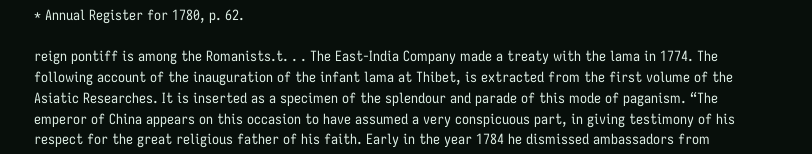* Annual Register for 1780, p. 62.

reign pontiff is among the Romanists.t. . . The East-India Company made a treaty with the lama in 1774. The following account of the inauguration of the infant lama at Thibet, is extracted from the first volume of the Asiatic Researches. It is inserted as a specimen of the splendour and parade of this mode of paganism. “The emperor of China appears on this occasion to have assumed a very conspicuous part, in giving testimony of his respect for the great religious father of his faith. Early in the year 1784 he dismissed ambassadors from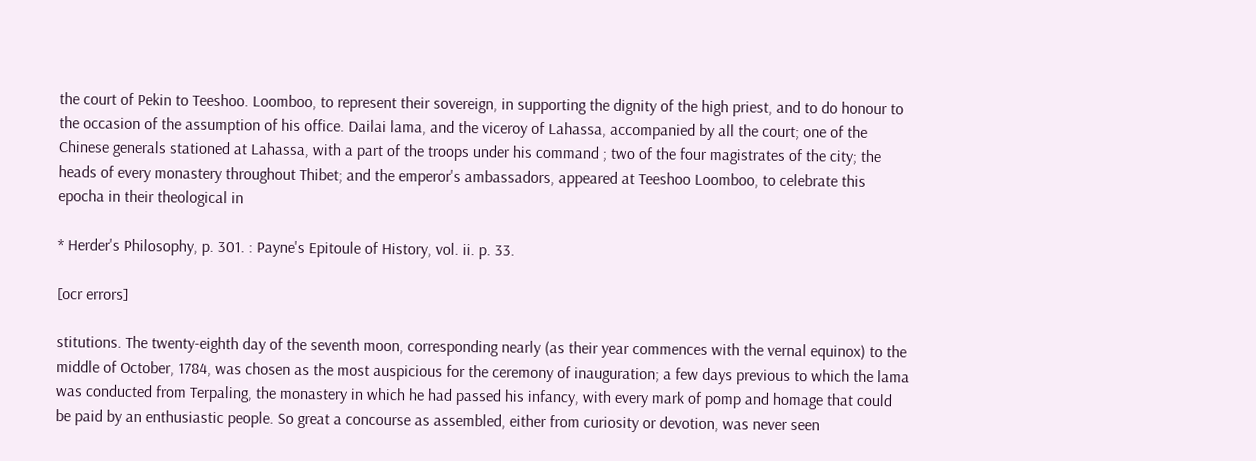the court of Pekin to Teeshoo. Loomboo, to represent their sovereign, in supporting the dignity of the high priest, and to do honour to the occasion of the assumption of his office. Dailai lama, and the viceroy of Lahassa, accompanied by all the court; one of the Chinese generals stationed at Lahassa, with a part of the troops under his command ; two of the four magistrates of the city; the heads of every monastery throughout Thibet; and the emperor's ambassadors, appeared at Teeshoo Loomboo, to celebrate this epocha in their theological in

* Herder's Philosophy, p. 301. : Payne's Epitoule of History, vol. ii. p. 33.

[ocr errors]

stitutions. The twenty-eighth day of the seventh moon, corresponding nearly (as their year commences with the vernal equinox) to the middle of October, 1784, was chosen as the most auspicious for the ceremony of inauguration; a few days previous to which the lama was conducted from Terpaling, the monastery in which he had passed his infancy, with every mark of pomp and homage that could be paid by an enthusiastic people. So great a concourse as assembled, either from curiosity or devotion, was never seen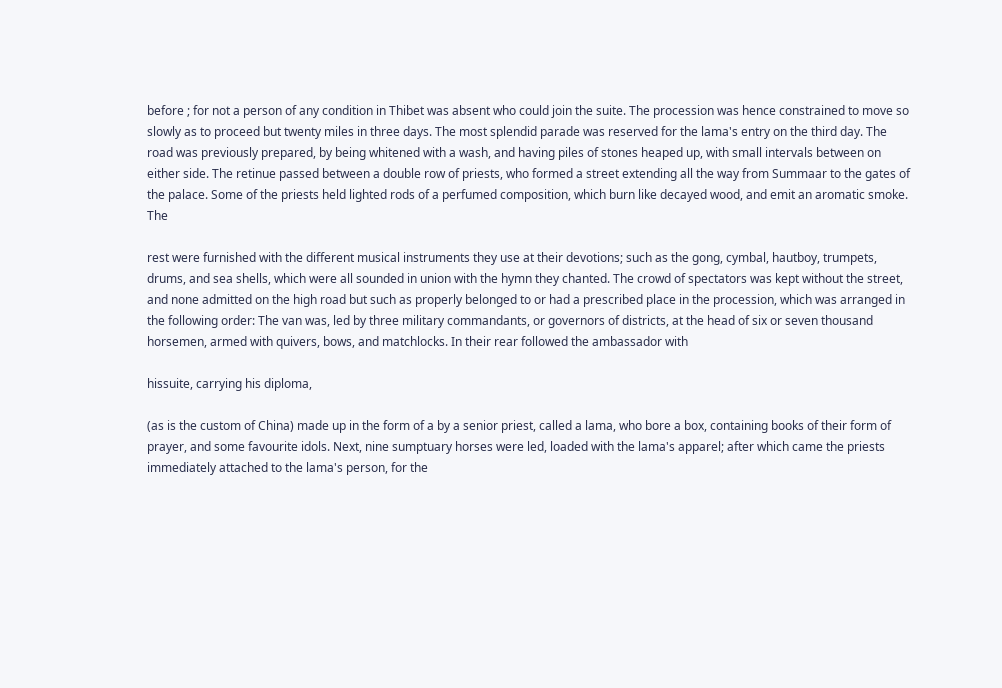before ; for not a person of any condition in Thibet was absent who could join the suite. The procession was hence constrained to move so slowly as to proceed but twenty miles in three days. The most splendid parade was reserved for the lama's entry on the third day. The road was previously prepared, by being whitened with a wash, and having piles of stones heaped up, with small intervals between on either side. The retinue passed between a double row of priests, who formed a street extending all the way from Summaar to the gates of the palace. Some of the priests held lighted rods of a perfumed composition, which burn like decayed wood, and emit an aromatic smoke. The

rest were furnished with the different musical instruments they use at their devotions; such as the gong, cymbal, hautboy, trumpets, drums, and sea shells, which were all sounded in union with the hymn they chanted. The crowd of spectators was kept without the street, and none admitted on the high road but such as properly belonged to or had a prescribed place in the procession, which was arranged in the following order: The van was, led by three military commandants, or governors of districts, at the head of six or seven thousand horsemen, armed with quivers, bows, and matchlocks. In their rear followed the ambassador with

hissuite, carrying his diploma,

(as is the custom of China) made up in the form of a by a senior priest, called a lama, who bore a box, containing books of their form of prayer, and some favourite idols. Next, nine sumptuary horses were led, loaded with the lama's apparel; after which came the priests immediately attached to the lama's person, for the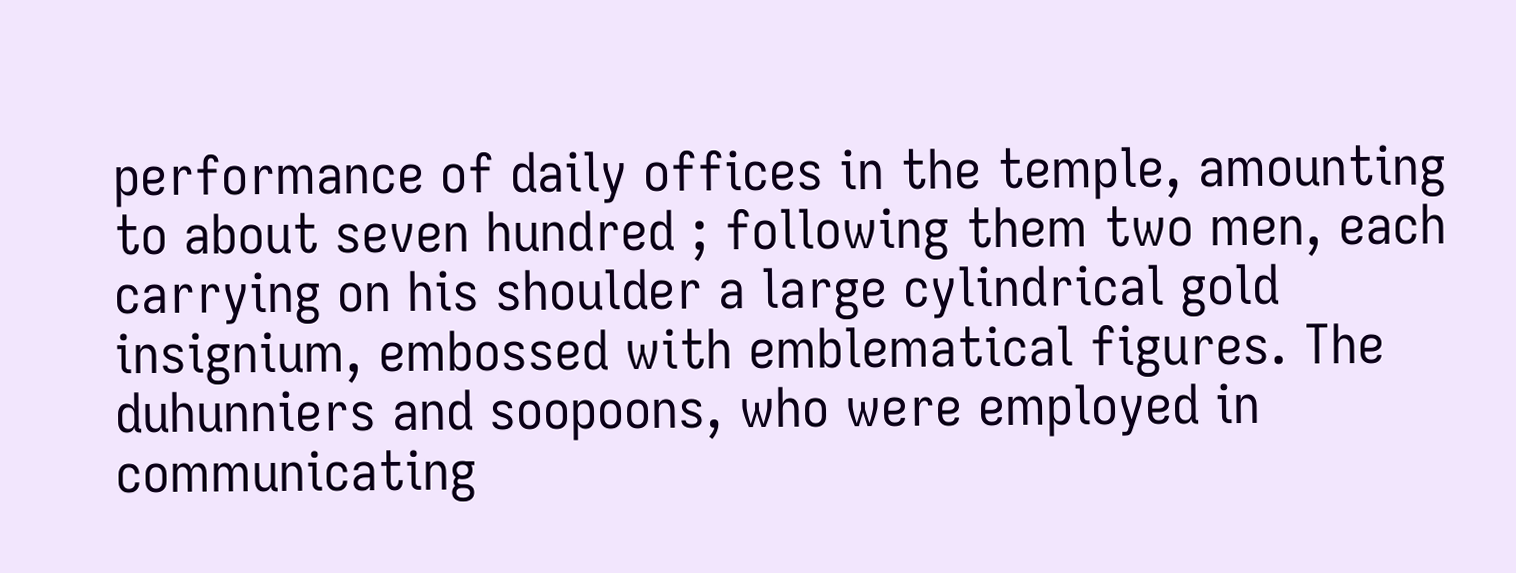performance of daily offices in the temple, amounting to about seven hundred ; following them two men, each carrying on his shoulder a large cylindrical gold insignium, embossed with emblematical figures. The duhunniers and soopoons, who were employed in communicating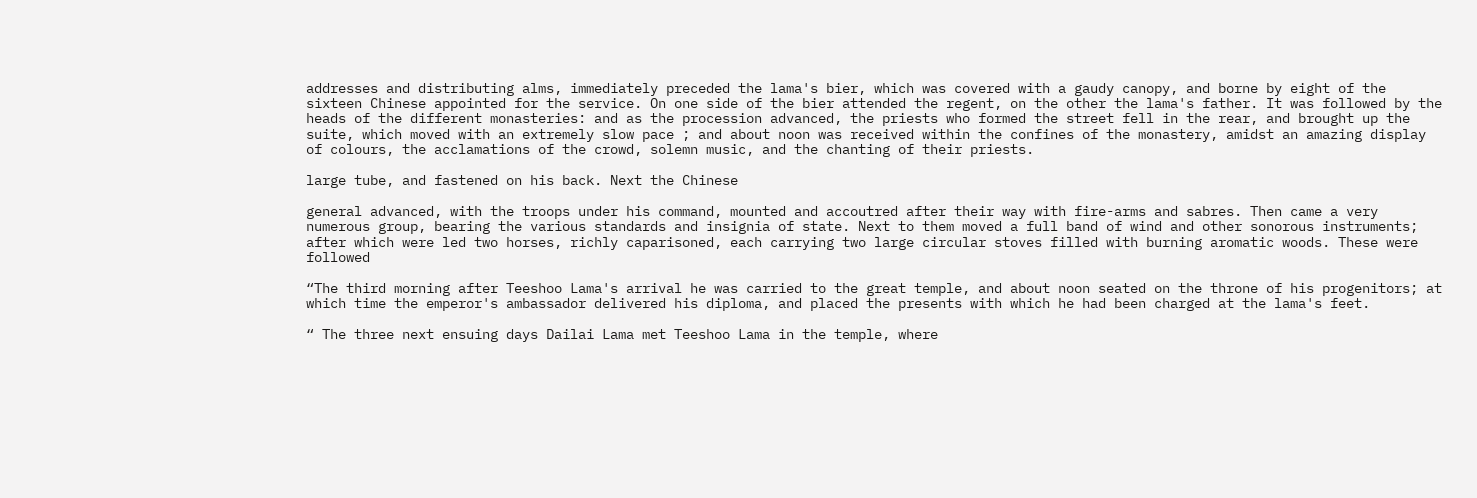addresses and distributing alms, immediately preceded the lama's bier, which was covered with a gaudy canopy, and borne by eight of the sixteen Chinese appointed for the service. On one side of the bier attended the regent, on the other the lama's father. It was followed by the heads of the different monasteries: and as the procession advanced, the priests who formed the street fell in the rear, and brought up the suite, which moved with an extremely slow pace ; and about noon was received within the confines of the monastery, amidst an amazing display of colours, the acclamations of the crowd, solemn music, and the chanting of their priests.

large tube, and fastened on his back. Next the Chinese

general advanced, with the troops under his command, mounted and accoutred after their way with fire-arms and sabres. Then came a very numerous group, bearing the various standards and insignia of state. Next to them moved a full band of wind and other sonorous instruments; after which were led two horses, richly caparisoned, each carrying two large circular stoves filled with burning aromatic woods. These were followed

“The third morning after Teeshoo Lama's arrival he was carried to the great temple, and about noon seated on the throne of his progenitors; at which time the emperor's ambassador delivered his diploma, and placed the presents with which he had been charged at the lama's feet.

“ The three next ensuing days Dailai Lama met Teeshoo Lama in the temple, where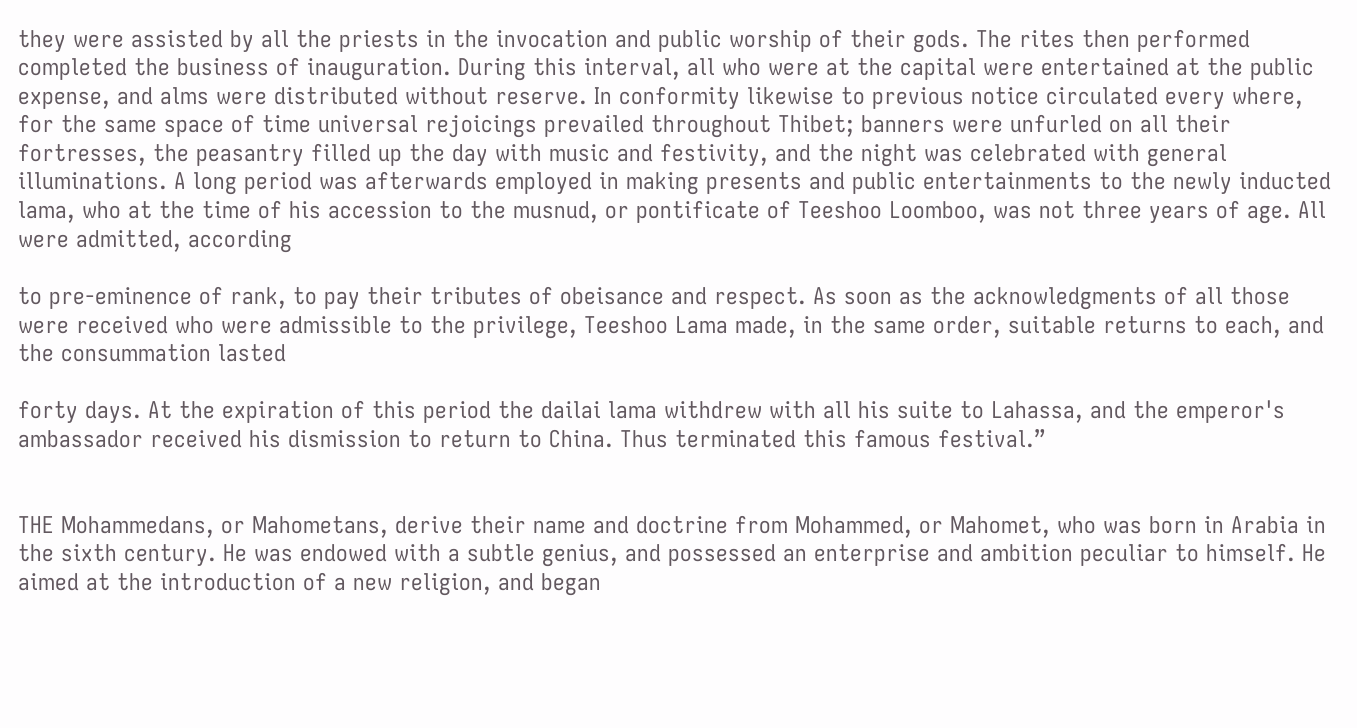they were assisted by all the priests in the invocation and public worship of their gods. The rites then performed completed the business of inauguration. During this interval, all who were at the capital were entertained at the public expense, and alms were distributed without reserve. In conformity likewise to previous notice circulated every where, for the same space of time universal rejoicings prevailed throughout Thibet; banners were unfurled on all their fortresses, the peasantry filled up the day with music and festivity, and the night was celebrated with general illuminations. A long period was afterwards employed in making presents and public entertainments to the newly inducted lama, who at the time of his accession to the musnud, or pontificate of Teeshoo Loomboo, was not three years of age. All were admitted, according

to pre-eminence of rank, to pay their tributes of obeisance and respect. As soon as the acknowledgments of all those were received who were admissible to the privilege, Teeshoo Lama made, in the same order, suitable returns to each, and the consummation lasted

forty days. At the expiration of this period the dailai lama withdrew with all his suite to Lahassa, and the emperor's ambassador received his dismission to return to China. Thus terminated this famous festival.”


THE Mohammedans, or Mahometans, derive their name and doctrine from Mohammed, or Mahomet, who was born in Arabia in the sixth century. He was endowed with a subtle genius, and possessed an enterprise and ambition peculiar to himself. He aimed at the introduction of a new religion, and began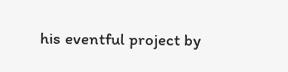his eventful project by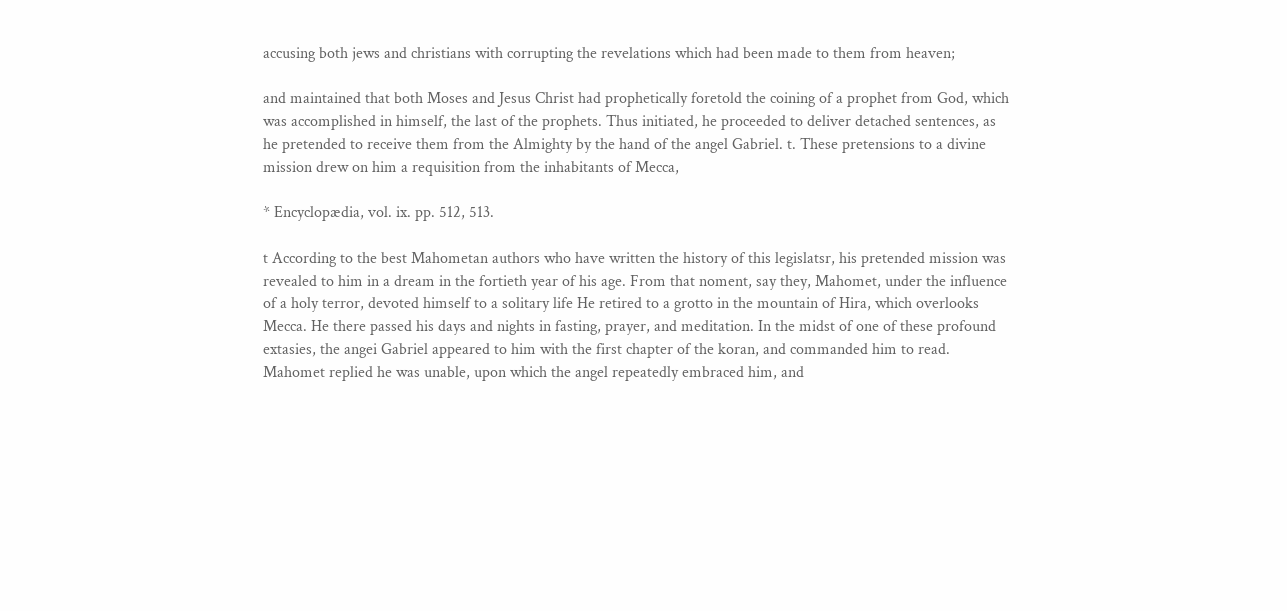accusing both jews and christians with corrupting the revelations which had been made to them from heaven;

and maintained that both Moses and Jesus Christ had prophetically foretold the coining of a prophet from God, which was accomplished in himself, the last of the prophets. Thus initiated, he proceeded to deliver detached sentences, as he pretended to receive them from the Almighty by the hand of the angel Gabriel. t. These pretensions to a divine mission drew on him a requisition from the inhabitants of Mecca,

* Encyclopædia, vol. ix. pp. 512, 513.

t According to the best Mahometan authors who have written the history of this legislatsr, his pretended mission was revealed to him in a dream in the fortieth year of his age. From that noment, say they, Mahomet, under the influence of a holy terror, devoted himself to a solitary life He retired to a grotto in the mountain of Hira, which overlooks Mecca. He there passed his days and nights in fasting, prayer, and meditation. In the midst of one of these profound extasies, the angei Gabriel appeared to him with the first chapter of the koran, and commanded him to read. Mahomet replied he was unable, upon which the angel repeatedly embraced him, and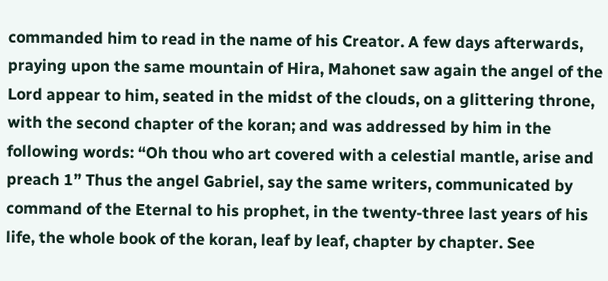commanded him to read in the name of his Creator. A few days afterwards, praying upon the same mountain of Hira, Mahonet saw again the angel of the Lord appear to him, seated in the midst of the clouds, on a glittering throne, with the second chapter of the koran; and was addressed by him in the following words: “Oh thou who art covered with a celestial mantle, arise and preach 1” Thus the angel Gabriel, say the same writers, communicated by command of the Eternal to his prophet, in the twenty-three last years of his life, the whole book of the koran, leaf by leaf, chapter by chapter. See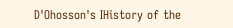D'Ohosson's IHistory of the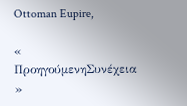Ottoman Eupire,

« ΠροηγούμενηΣυνέχεια »